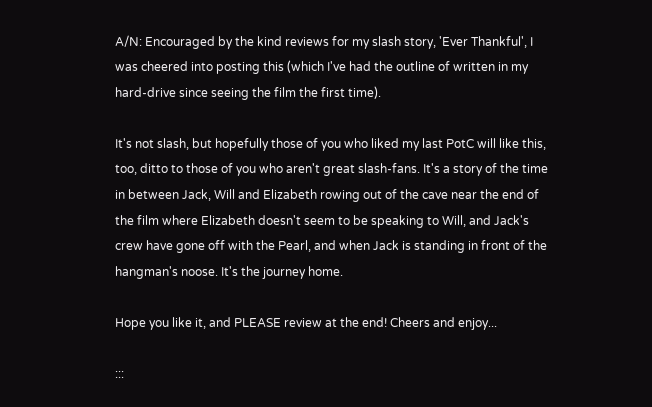A/N: Encouraged by the kind reviews for my slash story, 'Ever Thankful', I was cheered into posting this (which I've had the outline of written in my hard-drive since seeing the film the first time).

It's not slash, but hopefully those of you who liked my last PotC will like this, too, ditto to those of you who aren't great slash-fans. It's a story of the time in between Jack, Will and Elizabeth rowing out of the cave near the end of the film where Elizabeth doesn't seem to be speaking to Will, and Jack's crew have gone off with the Pearl, and when Jack is standing in front of the hangman's noose. It's the journey home.

Hope you like it, and PLEASE review at the end! Cheers and enjoy...

:::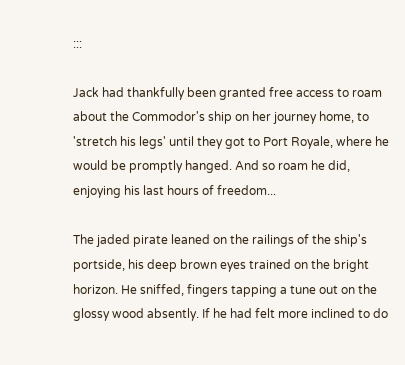:::

Jack had thankfully been granted free access to roam about the Commodor's ship on her journey home, to 'stretch his legs' until they got to Port Royale, where he would be promptly hanged. And so roam he did, enjoying his last hours of freedom...

The jaded pirate leaned on the railings of the ship's portside, his deep brown eyes trained on the bright horizon. He sniffed, fingers tapping a tune out on the glossy wood absently. If he had felt more inclined to do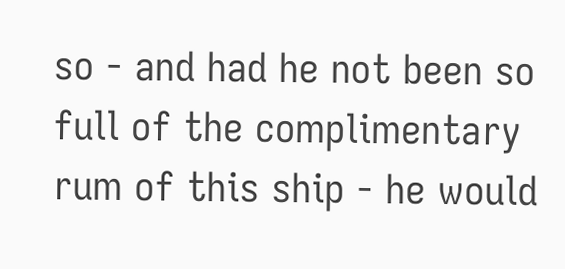so - and had he not been so full of the complimentary rum of this ship - he would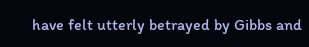have felt utterly betrayed by Gibbs and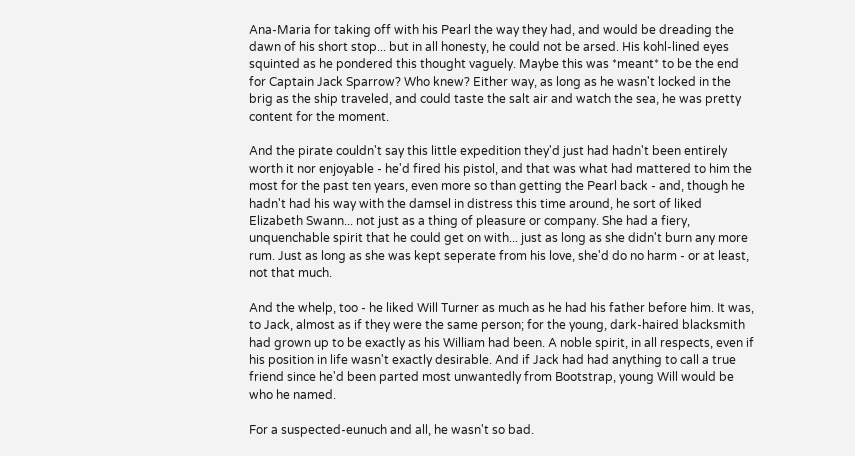Ana-Maria for taking off with his Pearl the way they had, and would be dreading the dawn of his short stop... but in all honesty, he could not be arsed. His kohl-lined eyes squinted as he pondered this thought vaguely. Maybe this was *meant* to be the end for Captain Jack Sparrow? Who knew? Either way, as long as he wasn't locked in the brig as the ship traveled, and could taste the salt air and watch the sea, he was pretty content for the moment.

And the pirate couldn't say this little expedition they'd just had hadn't been entirely worth it nor enjoyable - he'd fired his pistol, and that was what had mattered to him the most for the past ten years, even more so than getting the Pearl back - and, though he hadn't had his way with the damsel in distress this time around, he sort of liked Elizabeth Swann... not just as a thing of pleasure or company. She had a fiery, unquenchable spirit that he could get on with... just as long as she didn't burn any more rum. Just as long as she was kept seperate from his love, she'd do no harm - or at least, not that much.

And the whelp, too - he liked Will Turner as much as he had his father before him. It was, to Jack, almost as if they were the same person; for the young, dark-haired blacksmith had grown up to be exactly as his William had been. A noble spirit, in all respects, even if his position in life wasn't exactly desirable. And if Jack had had anything to call a true friend since he'd been parted most unwantedly from Bootstrap, young Will would be who he named.

For a suspected-eunuch and all, he wasn't so bad.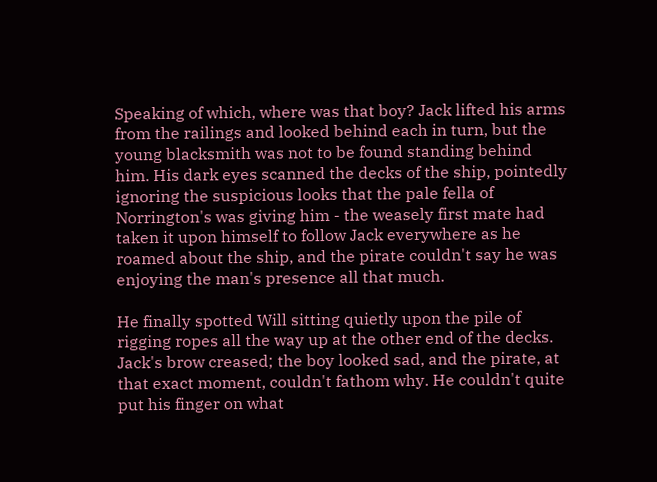Speaking of which, where was that boy? Jack lifted his arms from the railings and looked behind each in turn, but the young blacksmith was not to be found standing behind him. His dark eyes scanned the decks of the ship, pointedly ignoring the suspicious looks that the pale fella of Norrington's was giving him - the weasely first mate had taken it upon himself to follow Jack everywhere as he roamed about the ship, and the pirate couldn't say he was enjoying the man's presence all that much.

He finally spotted Will sitting quietly upon the pile of rigging ropes all the way up at the other end of the decks. Jack's brow creased; the boy looked sad, and the pirate, at that exact moment, couldn't fathom why. He couldn't quite put his finger on what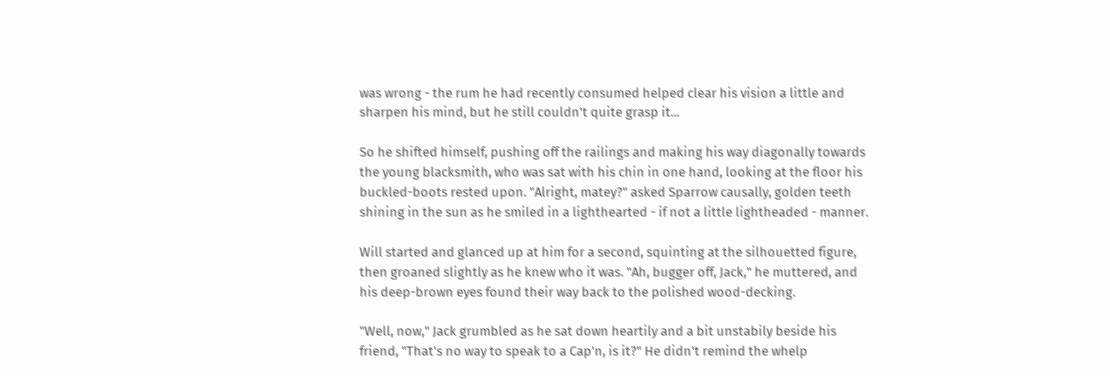was wrong - the rum he had recently consumed helped clear his vision a little and sharpen his mind, but he still couldn't quite grasp it...

So he shifted himself, pushing off the railings and making his way diagonally towards the young blacksmith, who was sat with his chin in one hand, looking at the floor his buckled-boots rested upon. "Alright, matey?" asked Sparrow causally, golden teeth shining in the sun as he smiled in a lighthearted - if not a little lightheaded - manner.

Will started and glanced up at him for a second, squinting at the silhouetted figure, then groaned slightly as he knew who it was. "Ah, bugger off, Jack," he muttered, and his deep-brown eyes found their way back to the polished wood-decking.

"Well, now," Jack grumbled as he sat down heartily and a bit unstabily beside his friend, "That's no way to speak to a Cap'n, is it?" He didn't remind the whelp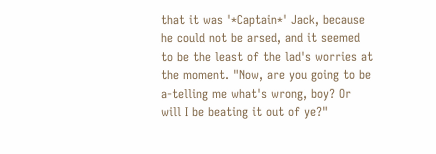that it was '*Captain*' Jack, because he could not be arsed, and it seemed to be the least of the lad's worries at the moment. "Now, are you going to be a-telling me what's wrong, boy? Or will I be beating it out of ye?"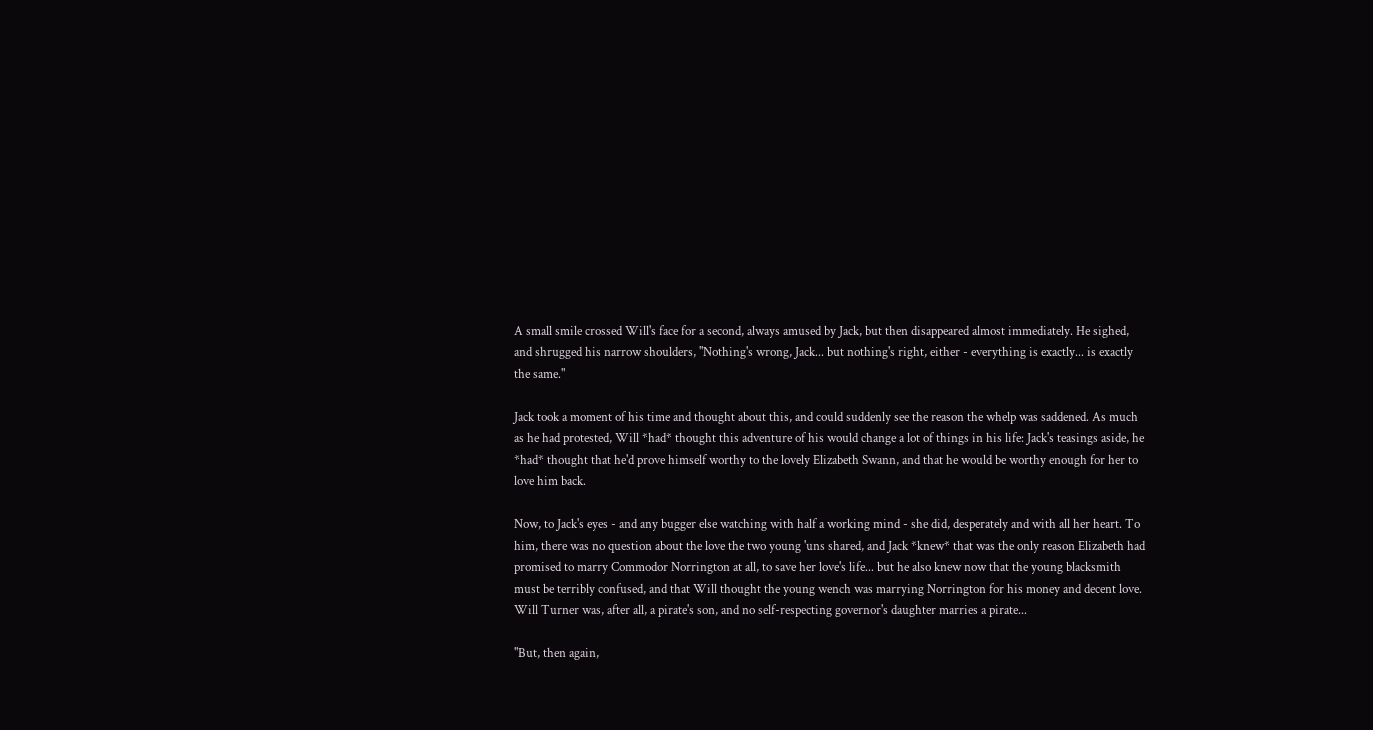A small smile crossed Will's face for a second, always amused by Jack, but then disappeared almost immediately. He sighed, and shrugged his narrow shoulders, "Nothing's wrong, Jack... but nothing's right, either - everything is exactly... is exactly the same."

Jack took a moment of his time and thought about this, and could suddenly see the reason the whelp was saddened. As much as he had protested, Will *had* thought this adventure of his would change a lot of things in his life: Jack's teasings aside, he *had* thought that he'd prove himself worthy to the lovely Elizabeth Swann, and that he would be worthy enough for her to love him back.

Now, to Jack's eyes - and any bugger else watching with half a working mind - she did, desperately and with all her heart. To him, there was no question about the love the two young 'uns shared, and Jack *knew* that was the only reason Elizabeth had promised to marry Commodor Norrington at all, to save her love's life... but he also knew now that the young blacksmith must be terribly confused, and that Will thought the young wench was marrying Norrington for his money and decent love. Will Turner was, after all, a pirate's son, and no self-respecting governor's daughter marries a pirate...

"But, then again,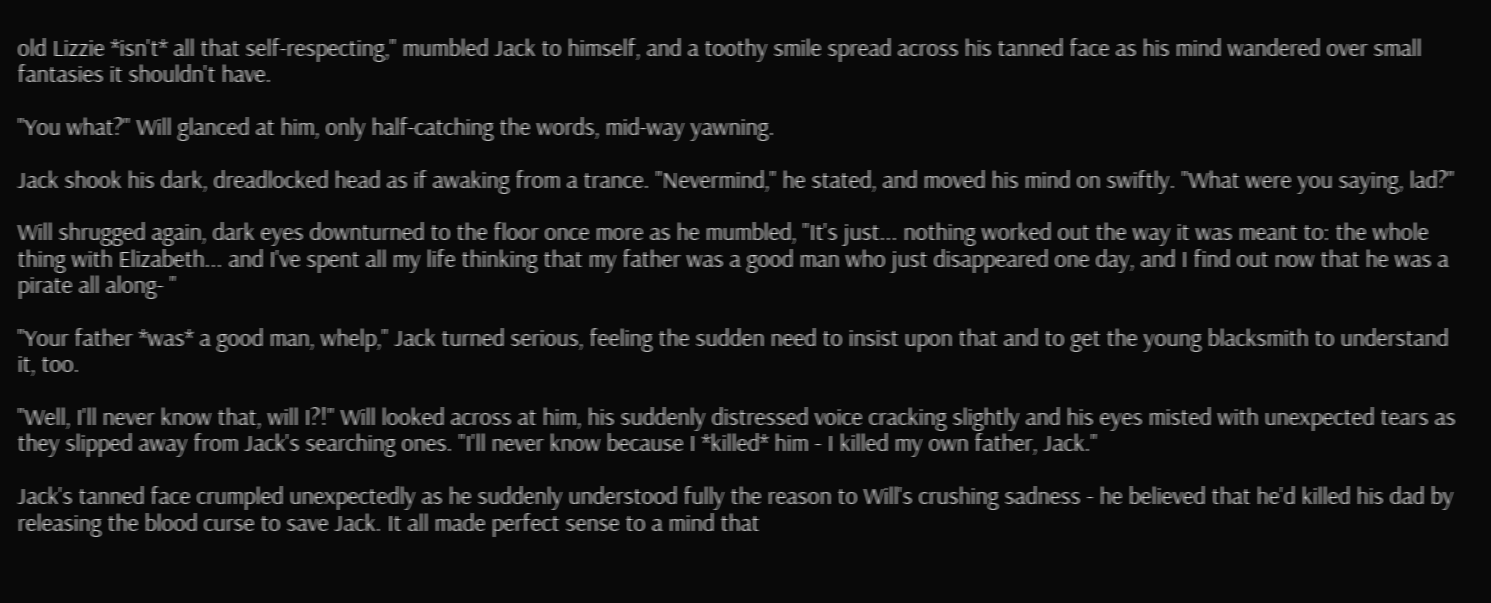old Lizzie *isn't* all that self-respecting," mumbled Jack to himself, and a toothy smile spread across his tanned face as his mind wandered over small fantasies it shouldn't have.

"You what?" Will glanced at him, only half-catching the words, mid-way yawning.

Jack shook his dark, dreadlocked head as if awaking from a trance. "Nevermind," he stated, and moved his mind on swiftly. "What were you saying, lad?"

Will shrugged again, dark eyes downturned to the floor once more as he mumbled, "It's just... nothing worked out the way it was meant to: the whole thing with Elizabeth... and I've spent all my life thinking that my father was a good man who just disappeared one day, and I find out now that he was a pirate all along- "

"Your father *was* a good man, whelp," Jack turned serious, feeling the sudden need to insist upon that and to get the young blacksmith to understand it, too.

"Well, I'll never know that, will I?!" Will looked across at him, his suddenly distressed voice cracking slightly and his eyes misted with unexpected tears as they slipped away from Jack's searching ones. "I'll never know because I *killed* him - I killed my own father, Jack."

Jack's tanned face crumpled unexpectedly as he suddenly understood fully the reason to Will's crushing sadness - he believed that he'd killed his dad by releasing the blood curse to save Jack. It all made perfect sense to a mind that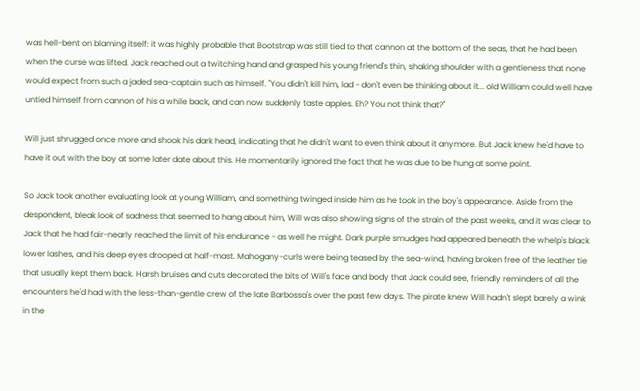was hell-bent on blaming itself: it was highly probable that Bootstrap was still tied to that cannon at the bottom of the seas, that he had been when the curse was lifted. Jack reached out a twitching hand and grasped his young friend's thin, shaking shoulder with a gentleness that none would expect from such a jaded sea-captain such as himself. "You didn't kill him, lad - don't even be thinking about it... old William could well have untied himself from cannon of his a while back, and can now suddenly taste apples. Eh? You not think that?"

Will just shrugged once more and shook his dark head, indicating that he didn't want to even think about it anymore. But Jack knew he'd have to have it out with the boy at some later date about this. He momentarily ignored the fact that he was due to be hung at some point.

So Jack took another evaluating look at young William, and something twinged inside him as he took in the boy's appearance. Aside from the despondent, bleak look of sadness that seemed to hang about him, Will was also showing signs of the strain of the past weeks, and it was clear to Jack that he had fair-nearly reached the limit of his endurance - as well he might. Dark purple smudges had appeared beneath the whelp's black lower lashes, and his deep eyes drooped at half-mast. Mahogany-curls were being teased by the sea-wind, having broken free of the leather tie that usually kept them back. Harsh bruises and cuts decorated the bits of Will's face and body that Jack could see, friendly reminders of all the encounters he'd had with the less-than-gentle crew of the late Barbossa's over the past few days. The pirate knew Will hadn't slept barely a wink in the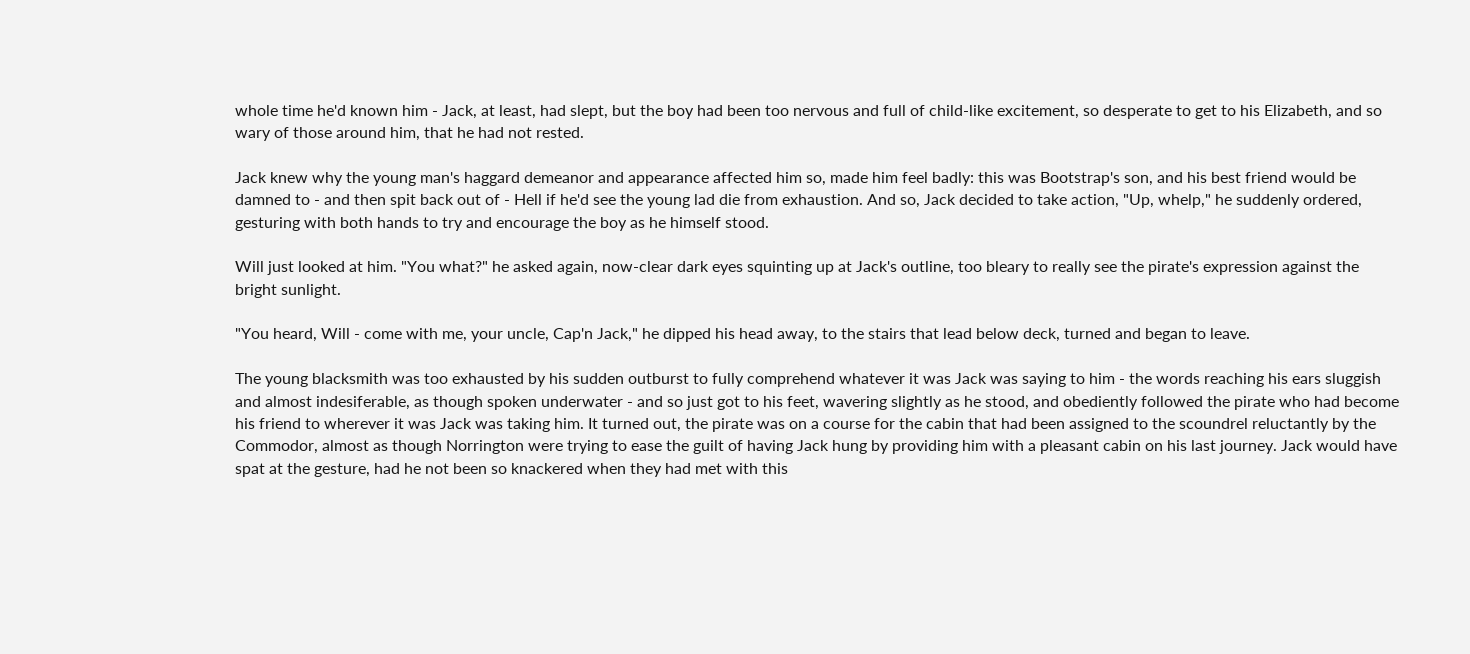whole time he'd known him - Jack, at least, had slept, but the boy had been too nervous and full of child-like excitement, so desperate to get to his Elizabeth, and so wary of those around him, that he had not rested.

Jack knew why the young man's haggard demeanor and appearance affected him so, made him feel badly: this was Bootstrap's son, and his best friend would be damned to - and then spit back out of - Hell if he'd see the young lad die from exhaustion. And so, Jack decided to take action, "Up, whelp," he suddenly ordered, gesturing with both hands to try and encourage the boy as he himself stood.

Will just looked at him. "You what?" he asked again, now-clear dark eyes squinting up at Jack's outline, too bleary to really see the pirate's expression against the bright sunlight.

"You heard, Will - come with me, your uncle, Cap'n Jack," he dipped his head away, to the stairs that lead below deck, turned and began to leave.

The young blacksmith was too exhausted by his sudden outburst to fully comprehend whatever it was Jack was saying to him - the words reaching his ears sluggish and almost indesiferable, as though spoken underwater - and so just got to his feet, wavering slightly as he stood, and obediently followed the pirate who had become his friend to wherever it was Jack was taking him. It turned out, the pirate was on a course for the cabin that had been assigned to the scoundrel reluctantly by the Commodor, almost as though Norrington were trying to ease the guilt of having Jack hung by providing him with a pleasant cabin on his last journey. Jack would have spat at the gesture, had he not been so knackered when they had met with this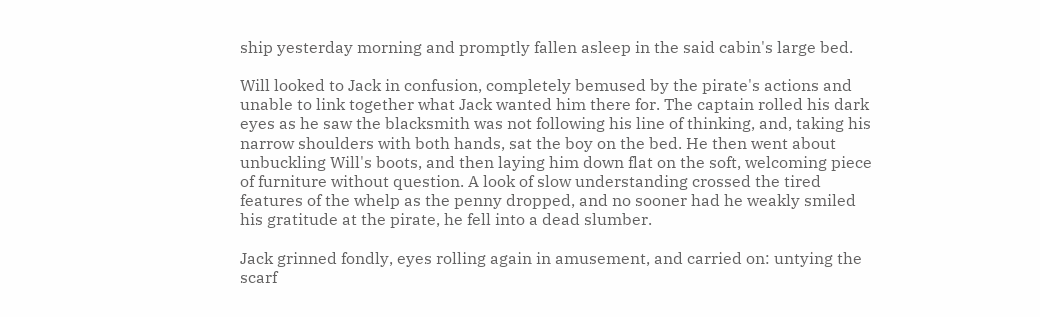ship yesterday morning and promptly fallen asleep in the said cabin's large bed.

Will looked to Jack in confusion, completely bemused by the pirate's actions and unable to link together what Jack wanted him there for. The captain rolled his dark eyes as he saw the blacksmith was not following his line of thinking, and, taking his narrow shoulders with both hands, sat the boy on the bed. He then went about unbuckling Will's boots, and then laying him down flat on the soft, welcoming piece of furniture without question. A look of slow understanding crossed the tired features of the whelp as the penny dropped, and no sooner had he weakly smiled his gratitude at the pirate, he fell into a dead slumber.

Jack grinned fondly, eyes rolling again in amusement, and carried on: untying the scarf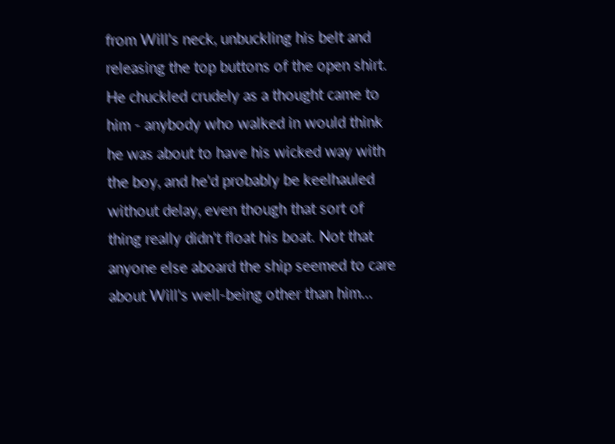from Will's neck, unbuckling his belt and releasing the top buttons of the open shirt. He chuckled crudely as a thought came to him - anybody who walked in would think he was about to have his wicked way with the boy, and he'd probably be keelhauled without delay, even though that sort of thing really didn't float his boat. Not that anyone else aboard the ship seemed to care about Will's well-being other than him...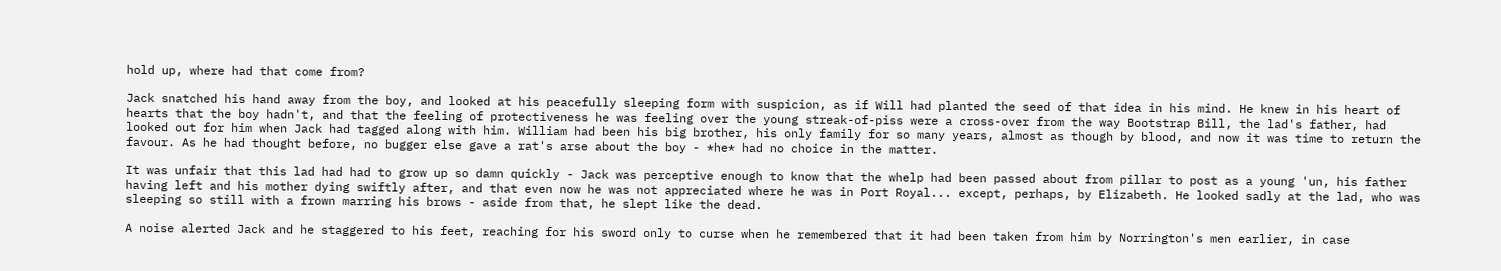hold up, where had that come from?

Jack snatched his hand away from the boy, and looked at his peacefully sleeping form with suspicion, as if Will had planted the seed of that idea in his mind. He knew in his heart of hearts that the boy hadn't, and that the feeling of protectiveness he was feeling over the young streak-of-piss were a cross-over from the way Bootstrap Bill, the lad's father, had looked out for him when Jack had tagged along with him. William had been his big brother, his only family for so many years, almost as though by blood, and now it was time to return the favour. As he had thought before, no bugger else gave a rat's arse about the boy - *he* had no choice in the matter.

It was unfair that this lad had had to grow up so damn quickly - Jack was perceptive enough to know that the whelp had been passed about from pillar to post as a young 'un, his father having left and his mother dying swiftly after, and that even now he was not appreciated where he was in Port Royal... except, perhaps, by Elizabeth. He looked sadly at the lad, who was sleeping so still with a frown marring his brows - aside from that, he slept like the dead.

A noise alerted Jack and he staggered to his feet, reaching for his sword only to curse when he remembered that it had been taken from him by Norrington's men earlier, in case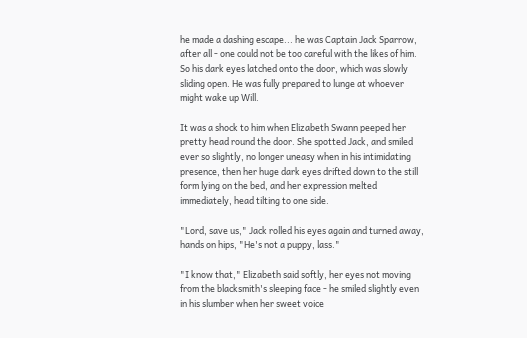he made a dashing escape... he was Captain Jack Sparrow, after all - one could not be too careful with the likes of him. So his dark eyes latched onto the door, which was slowly sliding open. He was fully prepared to lunge at whoever might wake up Will.

It was a shock to him when Elizabeth Swann peeped her pretty head round the door. She spotted Jack, and smiled ever so slightly, no longer uneasy when in his intimidating presence, then her huge dark eyes drifted down to the still form lying on the bed, and her expression melted immediately, head tilting to one side.

"Lord, save us," Jack rolled his eyes again and turned away, hands on hips, "He's not a puppy, lass."

"I know that," Elizabeth said softly, her eyes not moving from the blacksmith's sleeping face - he smiled slightly even in his slumber when her sweet voice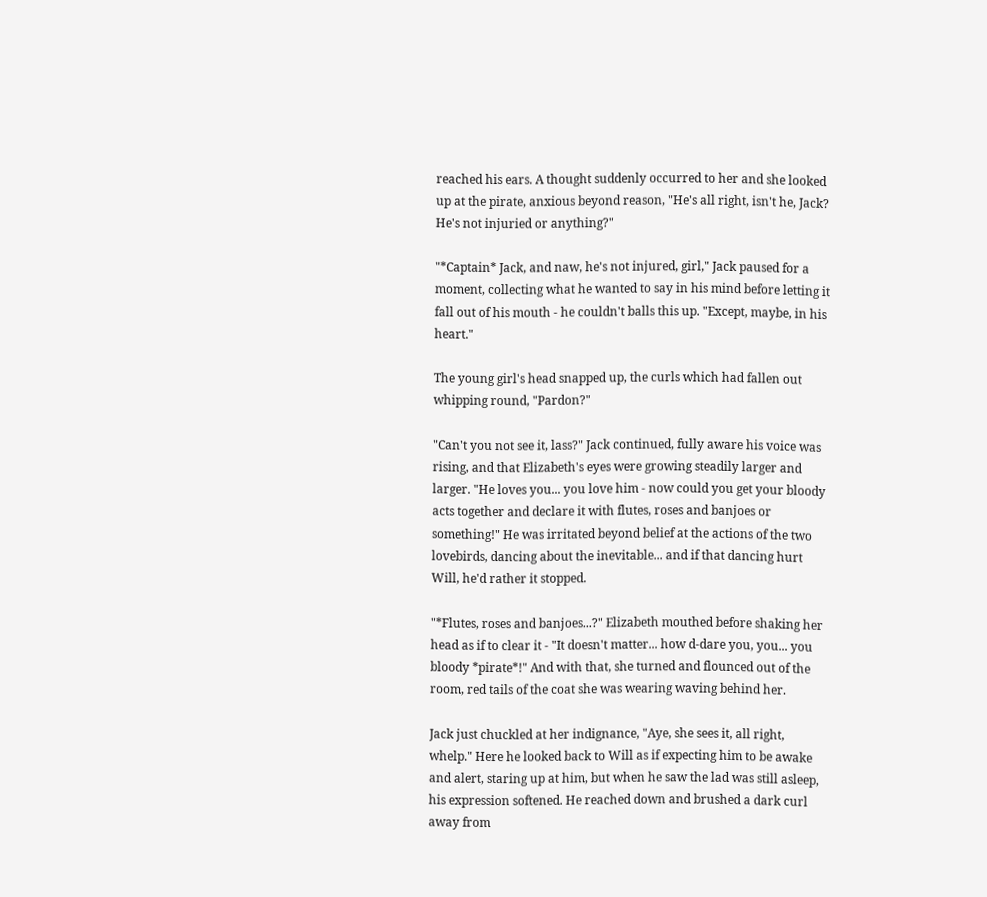reached his ears. A thought suddenly occurred to her and she looked up at the pirate, anxious beyond reason, "He's all right, isn't he, Jack? He's not injuried or anything?"

"*Captain* Jack, and naw, he's not injured, girl," Jack paused for a moment, collecting what he wanted to say in his mind before letting it fall out of his mouth - he couldn't balls this up. "Except, maybe, in his heart."

The young girl's head snapped up, the curls which had fallen out whipping round, "Pardon?"

"Can't you not see it, lass?" Jack continued, fully aware his voice was rising, and that Elizabeth's eyes were growing steadily larger and larger. "He loves you... you love him - now could you get your bloody acts together and declare it with flutes, roses and banjoes or something!" He was irritated beyond belief at the actions of the two lovebirds, dancing about the inevitable... and if that dancing hurt Will, he'd rather it stopped.

"*Flutes, roses and banjoes...?" Elizabeth mouthed before shaking her head as if to clear it - "It doesn't matter... how d-dare you, you... you bloody *pirate*!" And with that, she turned and flounced out of the room, red tails of the coat she was wearing waving behind her.

Jack just chuckled at her indignance, "Aye, she sees it, all right, whelp." Here he looked back to Will as if expecting him to be awake and alert, staring up at him, but when he saw the lad was still asleep, his expression softened. He reached down and brushed a dark curl away from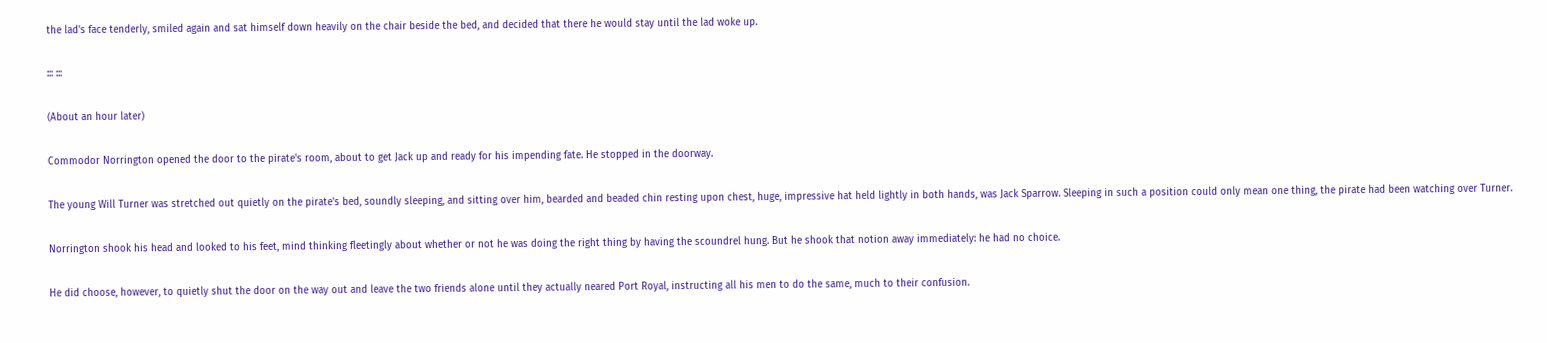the lad's face tenderly, smiled again and sat himself down heavily on the chair beside the bed, and decided that there he would stay until the lad woke up.

::: :::

(About an hour later)

Commodor Norrington opened the door to the pirate's room, about to get Jack up and ready for his impending fate. He stopped in the doorway.

The young Will Turner was stretched out quietly on the pirate's bed, soundly sleeping, and sitting over him, bearded and beaded chin resting upon chest, huge, impressive hat held lightly in both hands, was Jack Sparrow. Sleeping in such a position could only mean one thing, the pirate had been watching over Turner.

Norrington shook his head and looked to his feet, mind thinking fleetingly about whether or not he was doing the right thing by having the scoundrel hung. But he shook that notion away immediately: he had no choice.

He did choose, however, to quietly shut the door on the way out and leave the two friends alone until they actually neared Port Royal, instructing all his men to do the same, much to their confusion.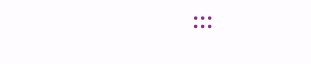:::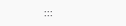:::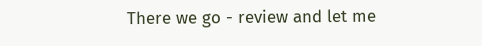There we go - review and let me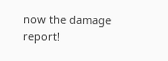now the damage report!